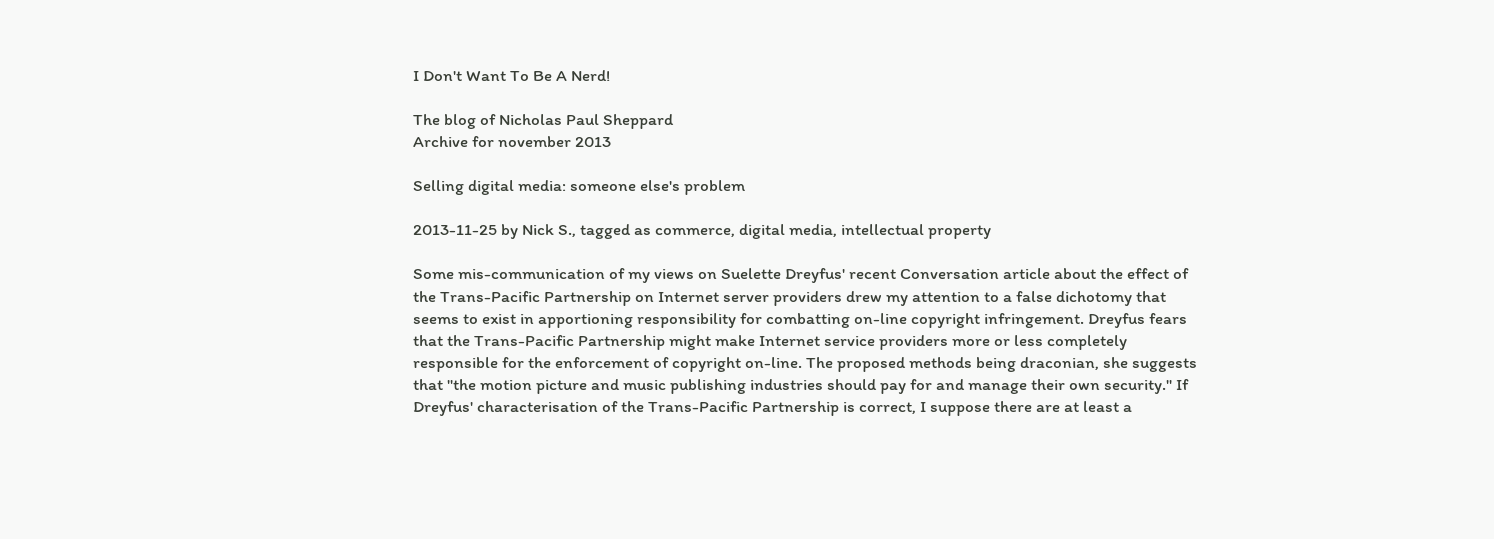I Don't Want To Be A Nerd!

The blog of Nicholas Paul Sheppard
Archive for november 2013

Selling digital media: someone else's problem

2013-11-25 by Nick S., tagged as commerce, digital media, intellectual property

Some mis-communication of my views on Suelette Dreyfus' recent Conversation article about the effect of the Trans-Pacific Partnership on Internet server providers drew my attention to a false dichotomy that seems to exist in apportioning responsibility for combatting on-line copyright infringement. Dreyfus fears that the Trans-Pacific Partnership might make Internet service providers more or less completely responsible for the enforcement of copyright on-line. The proposed methods being draconian, she suggests that "the motion picture and music publishing industries should pay for and manage their own security." If Dreyfus' characterisation of the Trans-Pacific Partnership is correct, I suppose there are at least a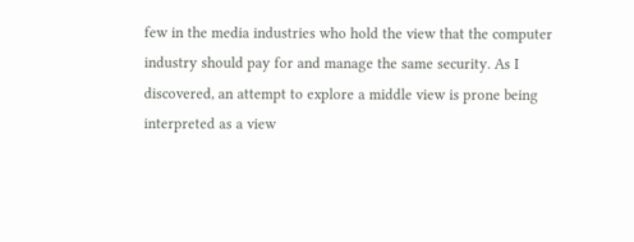few in the media industries who hold the view that the computer industry should pay for and manage the same security. As I discovered, an attempt to explore a middle view is prone being interpreted as a view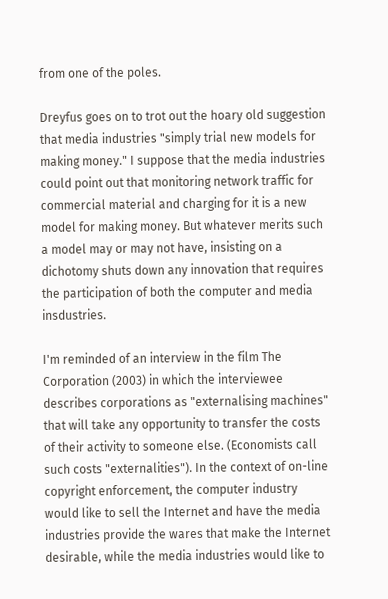from one of the poles.

Dreyfus goes on to trot out the hoary old suggestion that media industries "simply trial new models for making money." I suppose that the media industries could point out that monitoring network traffic for commercial material and charging for it is a new model for making money. But whatever merits such a model may or may not have, insisting on a dichotomy shuts down any innovation that requires the participation of both the computer and media insdustries.

I'm reminded of an interview in the film The Corporation (2003) in which the interviewee describes corporations as "externalising machines" that will take any opportunity to transfer the costs of their activity to someone else. (Economists call such costs "externalities"). In the context of on-line copyright enforcement, the computer industry would like to sell the Internet and have the media industries provide the wares that make the Internet desirable, while the media industries would like to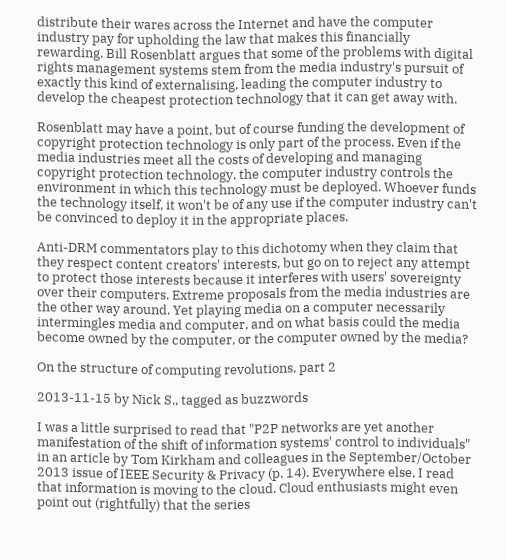distribute their wares across the Internet and have the computer industry pay for upholding the law that makes this financially rewarding. Bill Rosenblatt argues that some of the problems with digital rights management systems stem from the media industry's pursuit of exactly this kind of externalising, leading the computer industry to develop the cheapest protection technology that it can get away with.

Rosenblatt may have a point, but of course funding the development of copyright protection technology is only part of the process. Even if the media industries meet all the costs of developing and managing copyright protection technology, the computer industry controls the environment in which this technology must be deployed. Whoever funds the technology itself, it won't be of any use if the computer industry can't be convinced to deploy it in the appropriate places.

Anti-DRM commentators play to this dichotomy when they claim that they respect content creators' interests, but go on to reject any attempt to protect those interests because it interferes with users' sovereignty over their computers. Extreme proposals from the media industries are the other way around. Yet playing media on a computer necessarily intermingles media and computer, and on what basis could the media become owned by the computer, or the computer owned by the media?

On the structure of computing revolutions, part 2

2013-11-15 by Nick S., tagged as buzzwords

I was a little surprised to read that "P2P networks are yet another manifestation of the shift of information systems' control to individuals" in an article by Tom Kirkham and colleagues in the September/October 2013 issue of IEEE Security & Privacy (p. 14). Everywhere else, I read that information is moving to the cloud. Cloud enthusiasts might even point out (rightfully) that the series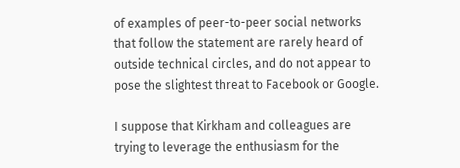of examples of peer-to-peer social networks that follow the statement are rarely heard of outside technical circles, and do not appear to pose the slightest threat to Facebook or Google.

I suppose that Kirkham and colleagues are trying to leverage the enthusiasm for the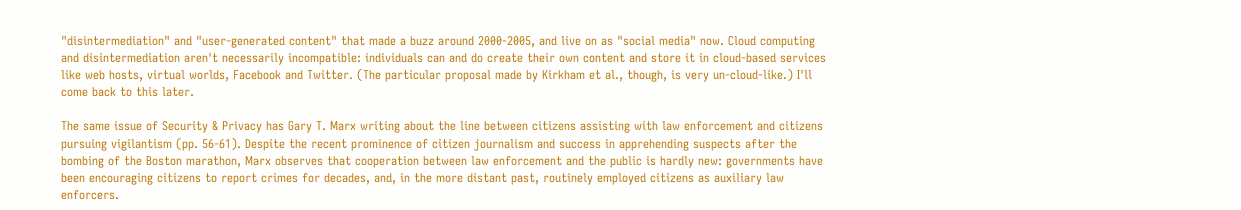"disintermediation" and "user-generated content" that made a buzz around 2000-2005, and live on as "social media" now. Cloud computing and disintermediation aren't necessarily incompatible: individuals can and do create their own content and store it in cloud-based services like web hosts, virtual worlds, Facebook and Twitter. (The particular proposal made by Kirkham et al., though, is very un-cloud-like.) I'll come back to this later.

The same issue of Security & Privacy has Gary T. Marx writing about the line between citizens assisting with law enforcement and citizens pursuing vigilantism (pp. 56-61). Despite the recent prominence of citizen journalism and success in apprehending suspects after the bombing of the Boston marathon, Marx observes that cooperation between law enforcement and the public is hardly new: governments have been encouraging citizens to report crimes for decades, and, in the more distant past, routinely employed citizens as auxiliary law enforcers.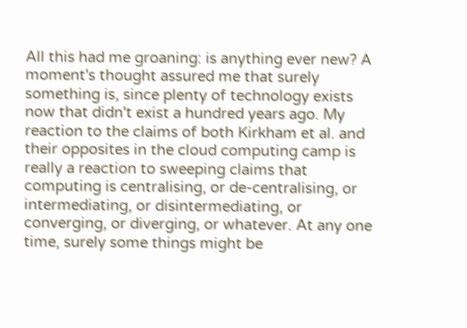All this had me groaning: is anything ever new? A moment's thought assured me that surely something is, since plenty of technology exists now that didn't exist a hundred years ago. My reaction to the claims of both Kirkham et al. and their opposites in the cloud computing camp is really a reaction to sweeping claims that computing is centralising, or de-centralising, or intermediating, or disintermediating, or converging, or diverging, or whatever. At any one time, surely some things might be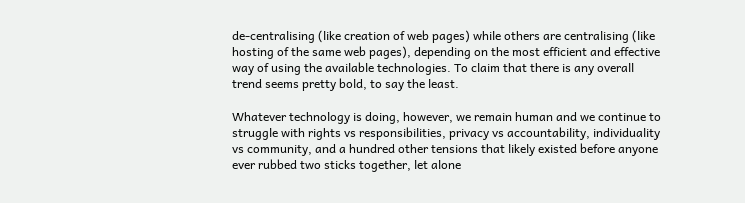de-centralising (like creation of web pages) while others are centralising (like hosting of the same web pages), depending on the most efficient and effective way of using the available technologies. To claim that there is any overall trend seems pretty bold, to say the least.

Whatever technology is doing, however, we remain human and we continue to struggle with rights vs responsibilities, privacy vs accountability, individuality vs community, and a hundred other tensions that likely existed before anyone ever rubbed two sticks together, let alone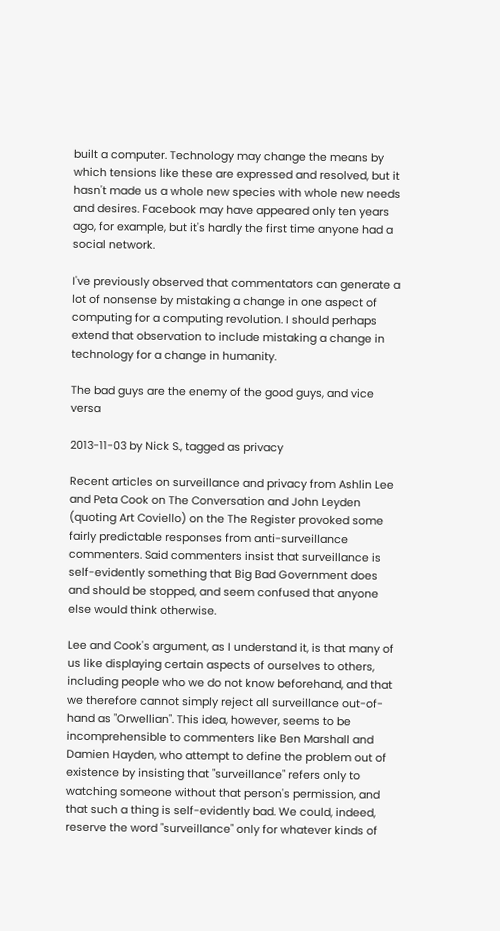built a computer. Technology may change the means by which tensions like these are expressed and resolved, but it hasn't made us a whole new species with whole new needs and desires. Facebook may have appeared only ten years ago, for example, but it's hardly the first time anyone had a social network.

I've previously observed that commentators can generate a lot of nonsense by mistaking a change in one aspect of computing for a computing revolution. I should perhaps extend that observation to include mistaking a change in technology for a change in humanity.

The bad guys are the enemy of the good guys, and vice versa

2013-11-03 by Nick S., tagged as privacy

Recent articles on surveillance and privacy from Ashlin Lee and Peta Cook on The Conversation and John Leyden (quoting Art Coviello) on the The Register provoked some fairly predictable responses from anti-surveillance commenters. Said commenters insist that surveillance is self-evidently something that Big Bad Government does and should be stopped, and seem confused that anyone else would think otherwise.

Lee and Cook's argument, as I understand it, is that many of us like displaying certain aspects of ourselves to others, including people who we do not know beforehand, and that we therefore cannot simply reject all surveillance out-of-hand as "Orwellian". This idea, however, seems to be incomprehensible to commenters like Ben Marshall and Damien Hayden, who attempt to define the problem out of existence by insisting that "surveillance" refers only to watching someone without that person's permission, and that such a thing is self-evidently bad. We could, indeed, reserve the word "surveillance" only for whatever kinds of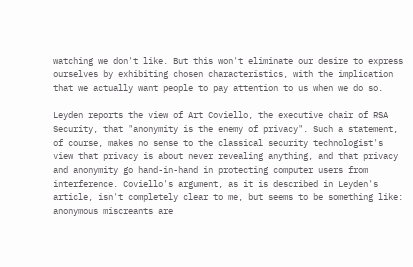watching we don't like. But this won't eliminate our desire to express ourselves by exhibiting chosen characteristics, with the implication that we actually want people to pay attention to us when we do so.

Leyden reports the view of Art Coviello, the executive chair of RSA Security, that "anonymity is the enemy of privacy". Such a statement, of course, makes no sense to the classical security technologist's view that privacy is about never revealing anything, and that privacy and anonymity go hand-in-hand in protecting computer users from interference. Coviello's argument, as it is described in Leyden's article, isn't completely clear to me, but seems to be something like: anonymous miscreants are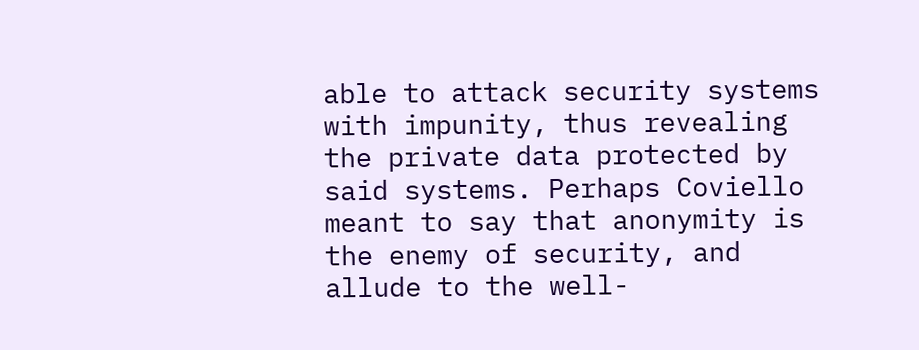able to attack security systems with impunity, thus revealing the private data protected by said systems. Perhaps Coviello meant to say that anonymity is the enemy of security, and allude to the well-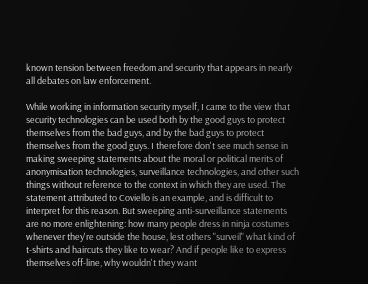known tension between freedom and security that appears in nearly all debates on law enforcement.

While working in information security myself, I came to the view that security technologies can be used both by the good guys to protect themselves from the bad guys, and by the bad guys to protect themselves from the good guys. I therefore don't see much sense in making sweeping statements about the moral or political merits of anonymisation technologies, surveillance technologies, and other such things without reference to the context in which they are used. The statement attributed to Coviello is an example, and is difficult to interpret for this reason. But sweeping anti-surveillance statements are no more enlightening: how many people dress in ninja costumes whenever they're outside the house, lest others "surveil" what kind of t-shirts and haircuts they like to wear? And if people like to express themselves off-line, why wouldn't they want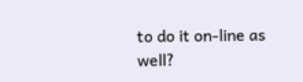to do it on-line as well?